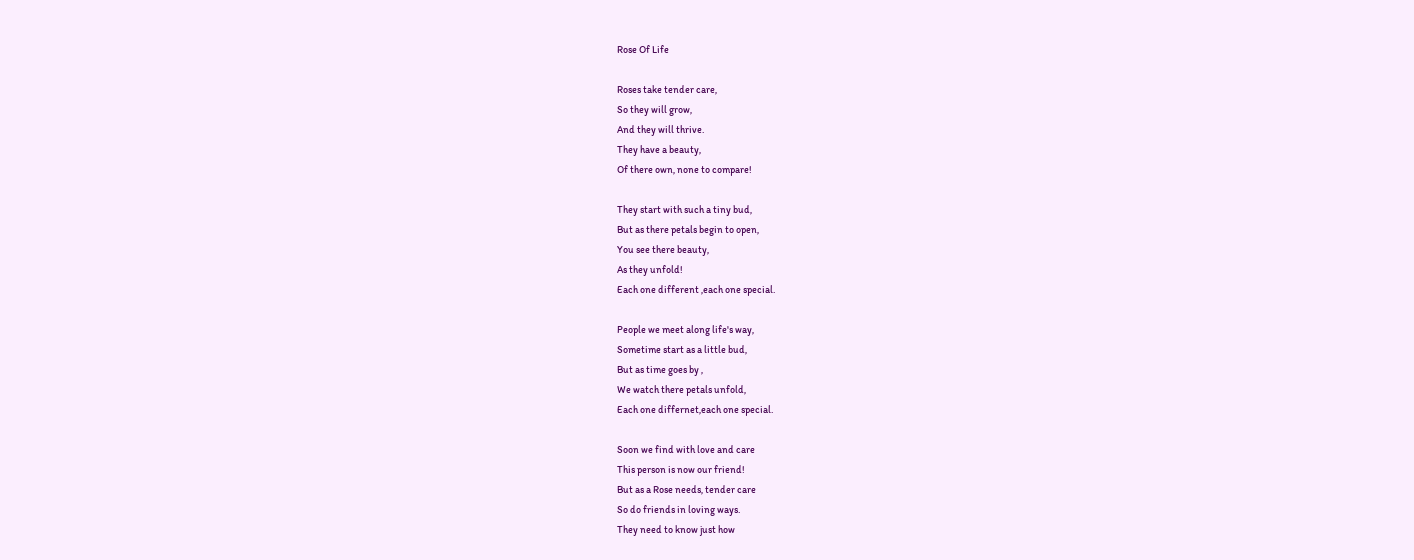Rose Of Life

Roses take tender care,
So they will grow,
And they will thrive.
They have a beauty,
Of there own, none to compare!

They start with such a tiny bud,
But as there petals begin to open,
You see there beauty,
As they unfold!
Each one different ,each one special.

People we meet along life's way,
Sometime start as a little bud,
But as time goes by ,
We watch there petals unfold,
Each one differnet,each one special.

Soon we find with love and care
This person is now our friend!
But as a Rose needs, tender care
So do friends in loving ways.
They need to know just how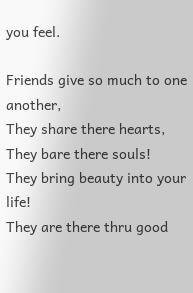you feel.

Friends give so much to one another,
They share there hearts,
They bare there souls!
They bring beauty into your life!
They are there thru good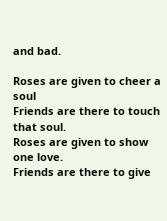and bad.

Roses are given to cheer a soul
Friends are there to touch that soul.
Roses are given to show one love.
Friends are there to give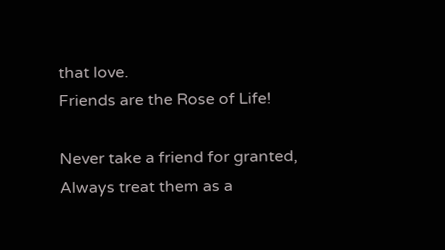that love.
Friends are the Rose of Life!

Never take a friend for granted,
Always treat them as a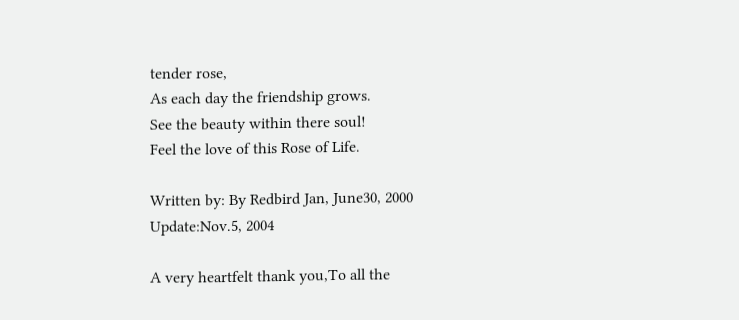tender rose,
As each day the friendship grows.
See the beauty within there soul!
Feel the love of this Rose of Life.

Written by: By Redbird Jan, June30, 2000
Update:Nov.5, 2004

A very heartfelt thank you,To all the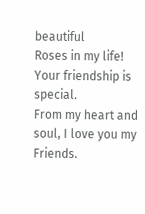beautiful
Roses in my life! Your friendship is special.
From my heart and soul, I love you my Friends.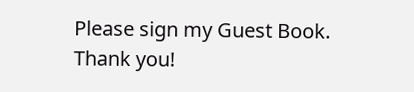Please sign my Guest Book.
Thank you!